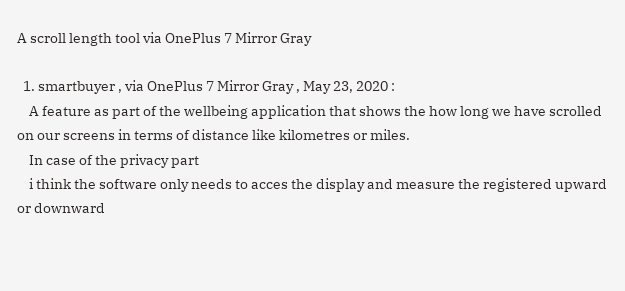A scroll length tool via OnePlus 7 Mirror Gray

  1. smartbuyer , via OnePlus 7 Mirror Gray , May 23, 2020 :
    A feature as part of the wellbeing application that shows the how long we have scrolled on our screens in terms of distance like kilometres or miles.
    In case of the privacy part
    i think the software only needs to acces the display and measure the registered upward or downward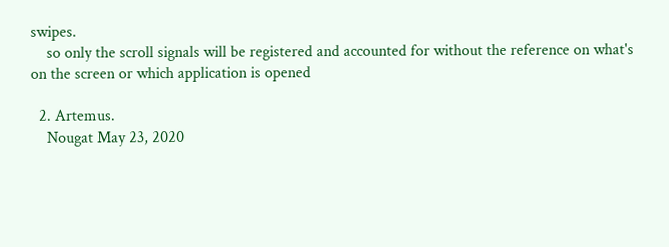swipes.
    so only the scroll signals will be registered and accounted for without the reference on what's on the screen or which application is opened

  2. Artemus.
    Nougat May 23, 2020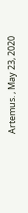Artemus. , May 23, 2020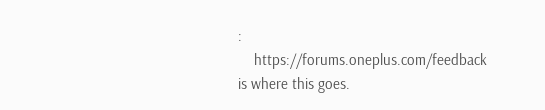:
    https://forums.oneplus.com/feedback is where this goes.